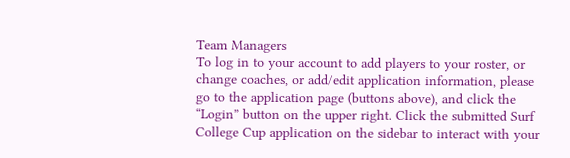Team Managers
To log in to your account to add players to your roster, or change coaches, or add/edit application information, please go to the application page (buttons above), and click the “Login” button on the upper right. Click the submitted Surf College Cup application on the sidebar to interact with your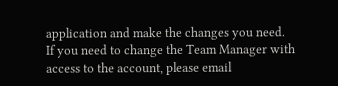application and make the changes you need. If you need to change the Team Manager with access to the account, please email